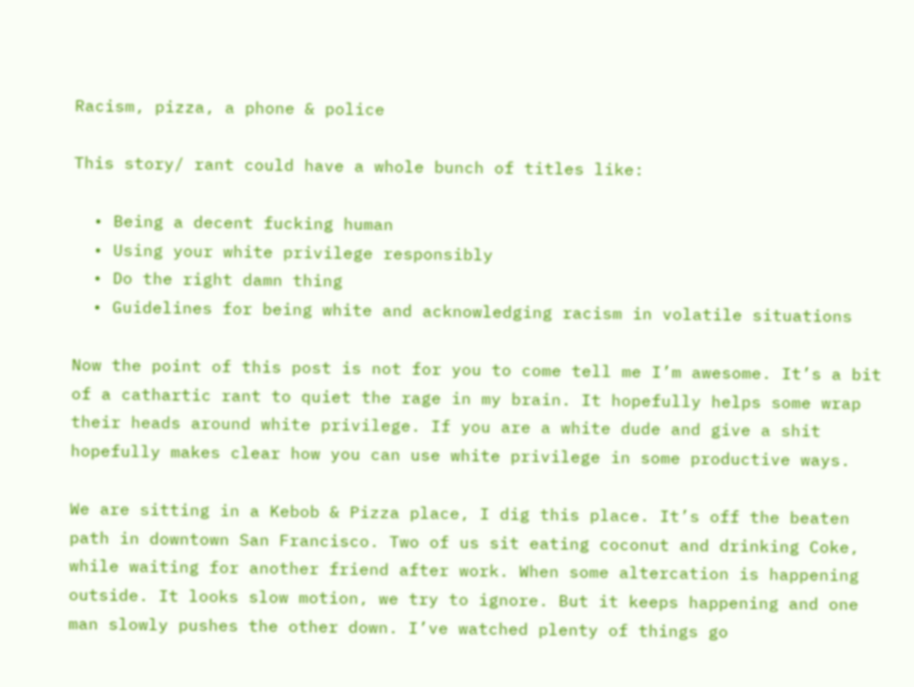Racism, pizza, a phone & police

This story/ rant could have a whole bunch of titles like:

  • Being a decent fucking human
  • Using your white privilege responsibly
  • Do the right damn thing
  • Guidelines for being white and acknowledging racism in volatile situations

Now the point of this post is not for you to come tell me I’m awesome. It’s a bit of a cathartic rant to quiet the rage in my brain. It hopefully helps some wrap their heads around white privilege. If you are a white dude and give a shit hopefully makes clear how you can use white privilege in some productive ways.

We are sitting in a Kebob & Pizza place, I dig this place. It’s off the beaten path in downtown San Francisco. Two of us sit eating coconut and drinking Coke, while waiting for another friend after work. When some altercation is happening outside. It looks slow motion, we try to ignore. But it keeps happening and one man slowly pushes the other down. I’ve watched plenty of things go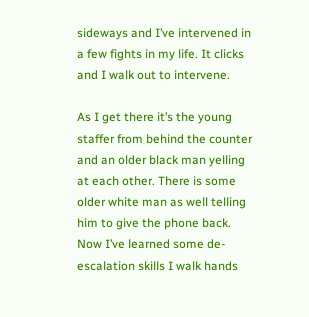sideways and I’ve intervened in a few fights in my life. It clicks and I walk out to intervene.

As I get there it’s the young staffer from behind the counter and an older black man yelling at each other. There is some older white man as well telling him to give the phone back. Now I’ve learned some de-escalation skills I walk hands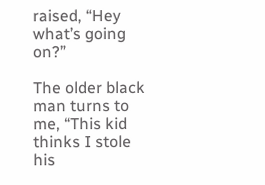raised, “Hey what’s going on?”

The older black man turns to me, “This kid thinks I stole his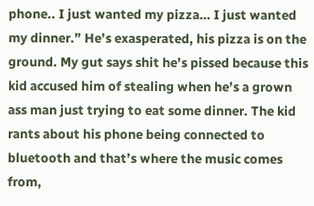phone.. I just wanted my pizza… I just wanted my dinner.” He’s exasperated, his pizza is on the ground. My gut says shit he’s pissed because this kid accused him of stealing when he’s a grown ass man just trying to eat some dinner. The kid rants about his phone being connected to bluetooth and that’s where the music comes from,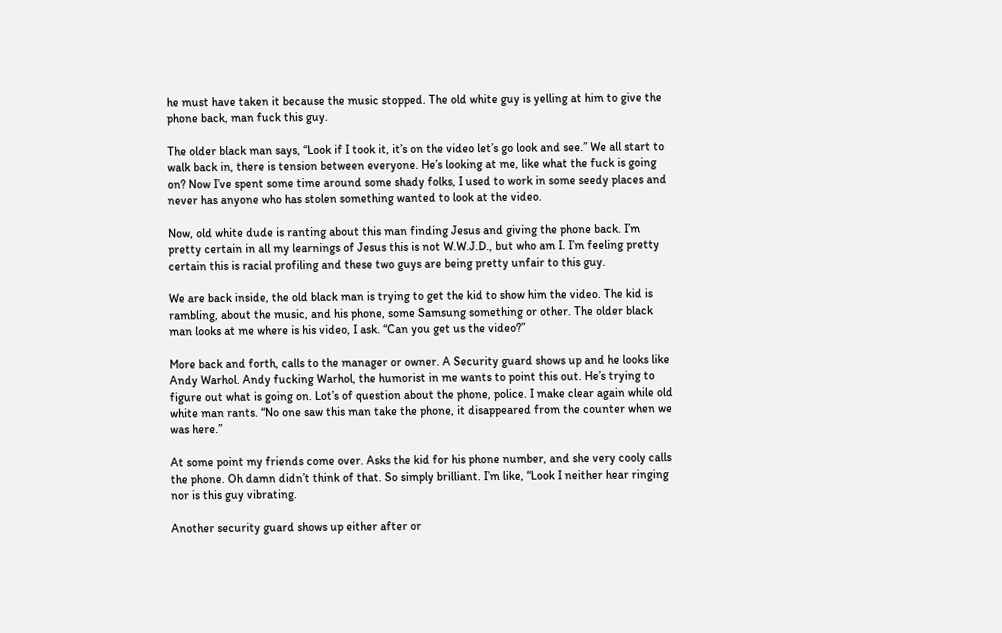he must have taken it because the music stopped. The old white guy is yelling at him to give the phone back, man fuck this guy.

The older black man says, “Look if I took it, it’s on the video let’s go look and see.” We all start to walk back in, there is tension between everyone. He’s looking at me, like what the fuck is going on? Now I’ve spent some time around some shady folks, I used to work in some seedy places and never has anyone who has stolen something wanted to look at the video.

Now, old white dude is ranting about this man finding Jesus and giving the phone back. I’m pretty certain in all my learnings of Jesus this is not W.W.J.D., but who am I. I’m feeling pretty certain this is racial profiling and these two guys are being pretty unfair to this guy.

We are back inside, the old black man is trying to get the kid to show him the video. The kid is rambling, about the music, and his phone, some Samsung something or other. The older black man looks at me where is his video, I ask. “Can you get us the video?”

More back and forth, calls to the manager or owner. A Security guard shows up and he looks like Andy Warhol. Andy fucking Warhol, the humorist in me wants to point this out. He’s trying to figure out what is going on. Lot’s of question about the phone, police. I make clear again while old white man rants. “No one saw this man take the phone, it disappeared from the counter when we was here.”

At some point my friends come over. Asks the kid for his phone number, and she very cooly calls the phone. Oh damn didn’t think of that. So simply brilliant. I’m like, “Look I neither hear ringing nor is this guy vibrating.

Another security guard shows up either after or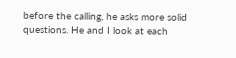before the calling, he asks more solid questions. He and I look at each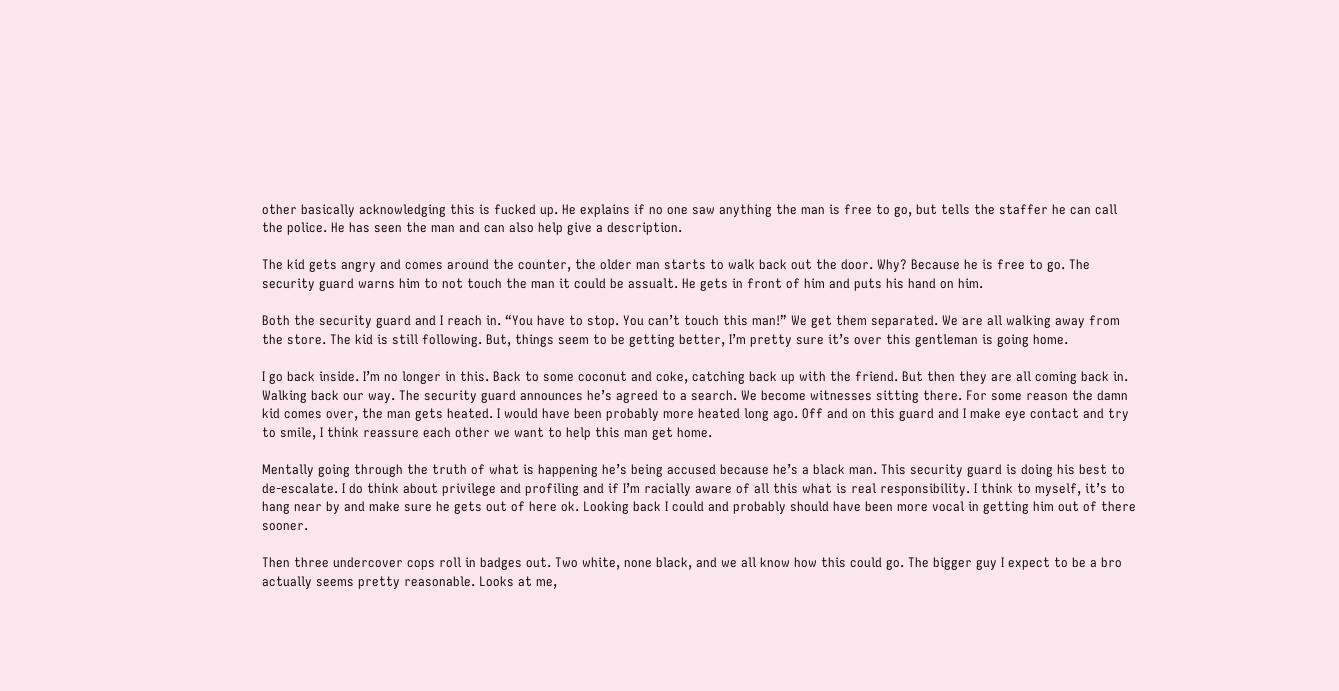other basically acknowledging this is fucked up. He explains if no one saw anything the man is free to go, but tells the staffer he can call the police. He has seen the man and can also help give a description.

The kid gets angry and comes around the counter, the older man starts to walk back out the door. Why? Because he is free to go. The security guard warns him to not touch the man it could be assualt. He gets in front of him and puts his hand on him.

Both the security guard and I reach in. “You have to stop. You can’t touch this man!” We get them separated. We are all walking away from the store. The kid is still following. But, things seem to be getting better, I’m pretty sure it’s over this gentleman is going home.

I go back inside. I’m no longer in this. Back to some coconut and coke, catching back up with the friend. But then they are all coming back in. Walking back our way. The security guard announces he’s agreed to a search. We become witnesses sitting there. For some reason the damn kid comes over, the man gets heated. I would have been probably more heated long ago. Off and on this guard and I make eye contact and try to smile, I think reassure each other we want to help this man get home.

Mentally going through the truth of what is happening he’s being accused because he’s a black man. This security guard is doing his best to de-escalate. I do think about privilege and profiling and if I’m racially aware of all this what is real responsibility. I think to myself, it’s to hang near by and make sure he gets out of here ok. Looking back I could and probably should have been more vocal in getting him out of there sooner.

Then three undercover cops roll in badges out. Two white, none black, and we all know how this could go. The bigger guy I expect to be a bro actually seems pretty reasonable. Looks at me,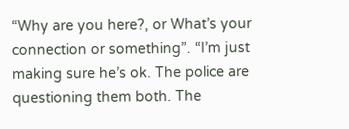“Why are you here?, or What’s your connection or something”. “I’m just making sure he’s ok. The police are questioning them both. The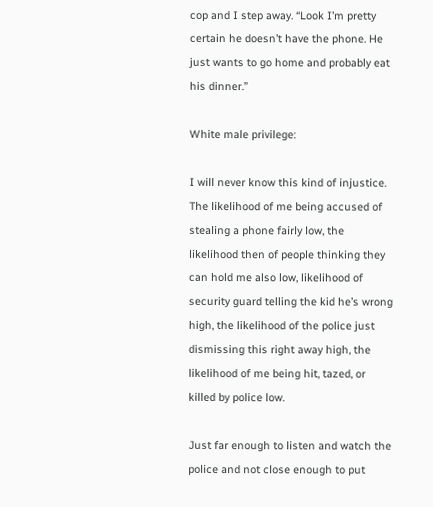cop and I step away. “Look I’m pretty certain he doesn’t have the phone. He just wants to go home and probably eat his dinner.”

White male privilege:

I will never know this kind of injustice. The likelihood of me being accused of stealing a phone fairly low, the likelihood then of people thinking they can hold me also low, likelihood of security guard telling the kid he’s wrong high, the likelihood of the police just dismissing this right away high, the likelihood of me being hit, tazed, or killed by police low.

Just far enough to listen and watch the police and not close enough to put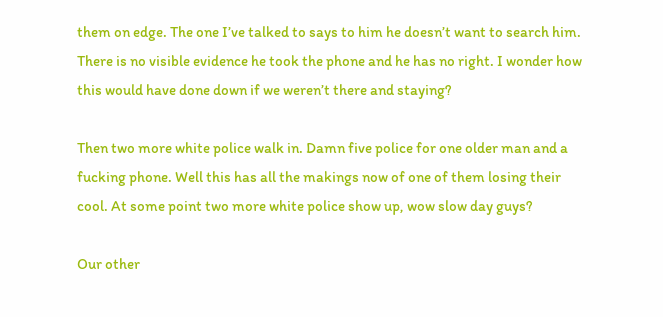them on edge. The one I’ve talked to says to him he doesn’t want to search him. There is no visible evidence he took the phone and he has no right. I wonder how this would have done down if we weren’t there and staying?

Then two more white police walk in. Damn five police for one older man and a fucking phone. Well this has all the makings now of one of them losing their cool. At some point two more white police show up, wow slow day guys?

Our other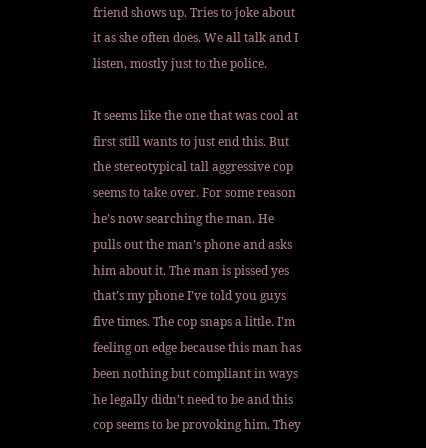friend shows up. Tries to joke about it as she often does. We all talk and I listen, mostly just to the police.

It seems like the one that was cool at first still wants to just end this. But the stereotypical tall aggressive cop seems to take over. For some reason he’s now searching the man. He pulls out the man’s phone and asks him about it. The man is pissed yes that’s my phone I’ve told you guys five times. The cop snaps a little. I’m feeling on edge because this man has been nothing but compliant in ways he legally didn’t need to be and this cop seems to be provoking him. They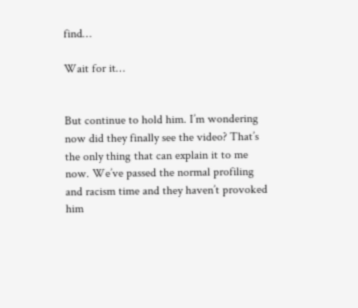find…

Wait for it…


But continue to hold him. I’m wondering now did they finally see the video? That’s the only thing that can explain it to me now. We’ve passed the normal profiling and racism time and they haven’t provoked him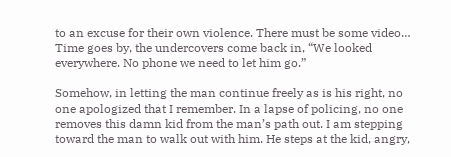to an excuse for their own violence. There must be some video… Time goes by, the undercovers come back in, “We looked everywhere. No phone we need to let him go.”

Somehow, in letting the man continue freely as is his right, no one apologized that I remember. In a lapse of policing, no one removes this damn kid from the man’s path out. I am stepping toward the man to walk out with him. He steps at the kid, angry,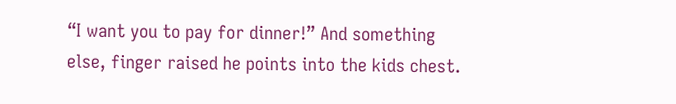“I want you to pay for dinner!” And something else, finger raised he points into the kids chest.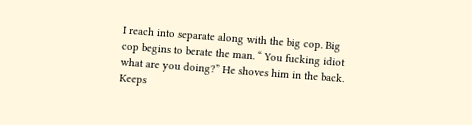I reach into separate along with the big cop. Big cop begins to berate the man. “ You fucking idiot what are you doing?” He shoves him in the back. Keeps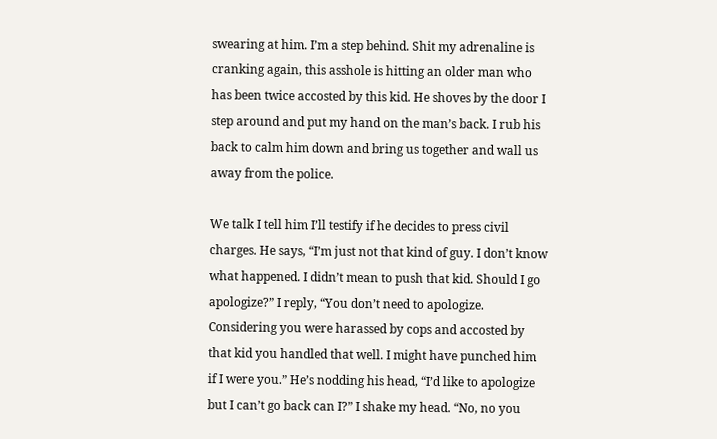swearing at him. I’m a step behind. Shit my adrenaline is cranking again, this asshole is hitting an older man who has been twice accosted by this kid. He shoves by the door I step around and put my hand on the man’s back. I rub his back to calm him down and bring us together and wall us away from the police.

We talk I tell him I’ll testify if he decides to press civil charges. He says, “I’m just not that kind of guy. I don’t know what happened. I didn’t mean to push that kid. Should I go apologize?” I reply, “You don’t need to apologize. Considering you were harassed by cops and accosted by that kid you handled that well. I might have punched him if I were you.” He’s nodding his head, “I’d like to apologize but I can’t go back can I?” I shake my head. “No, no you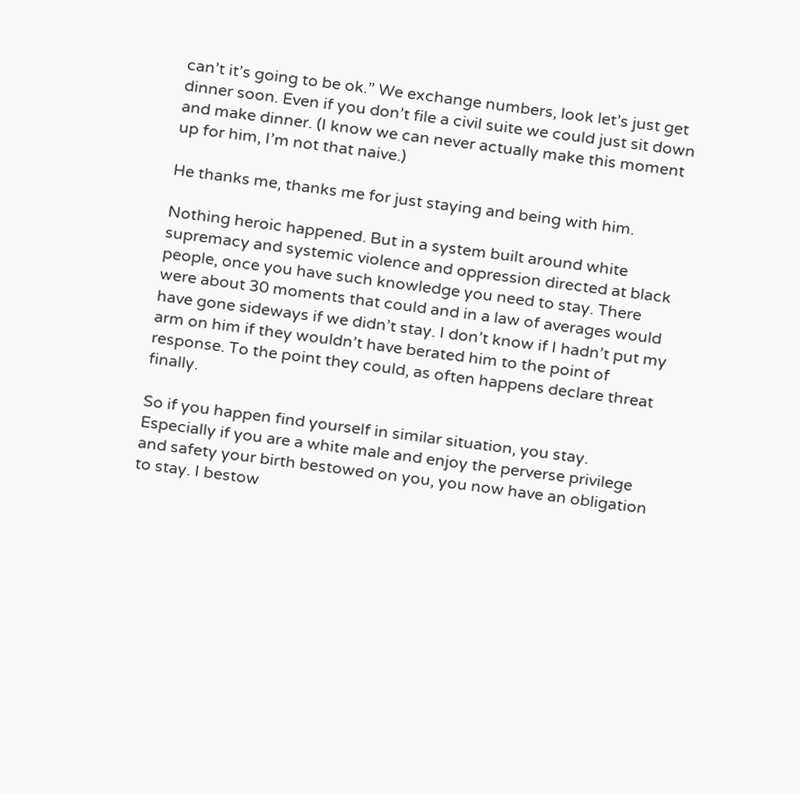can’t it’s going to be ok.” We exchange numbers, look let’s just get dinner soon. Even if you don’t file a civil suite we could just sit down and make dinner. (I know we can never actually make this moment up for him, I’m not that naive.)

He thanks me, thanks me for just staying and being with him.

Nothing heroic happened. But in a system built around white supremacy and systemic violence and oppression directed at black people, once you have such knowledge you need to stay. There were about 30 moments that could and in a law of averages would have gone sideways if we didn’t stay. I don’t know if I hadn’t put my arm on him if they wouldn’t have berated him to the point of response. To the point they could, as often happens declare threat finally.

So if you happen find yourself in similar situation, you stay. Especially if you are a white male and enjoy the perverse privilege and safety your birth bestowed on you, you now have an obligation to stay. I bestow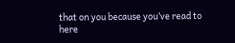that on you because you’ve read to here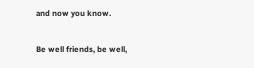and now you know.

Be well friends, be well,